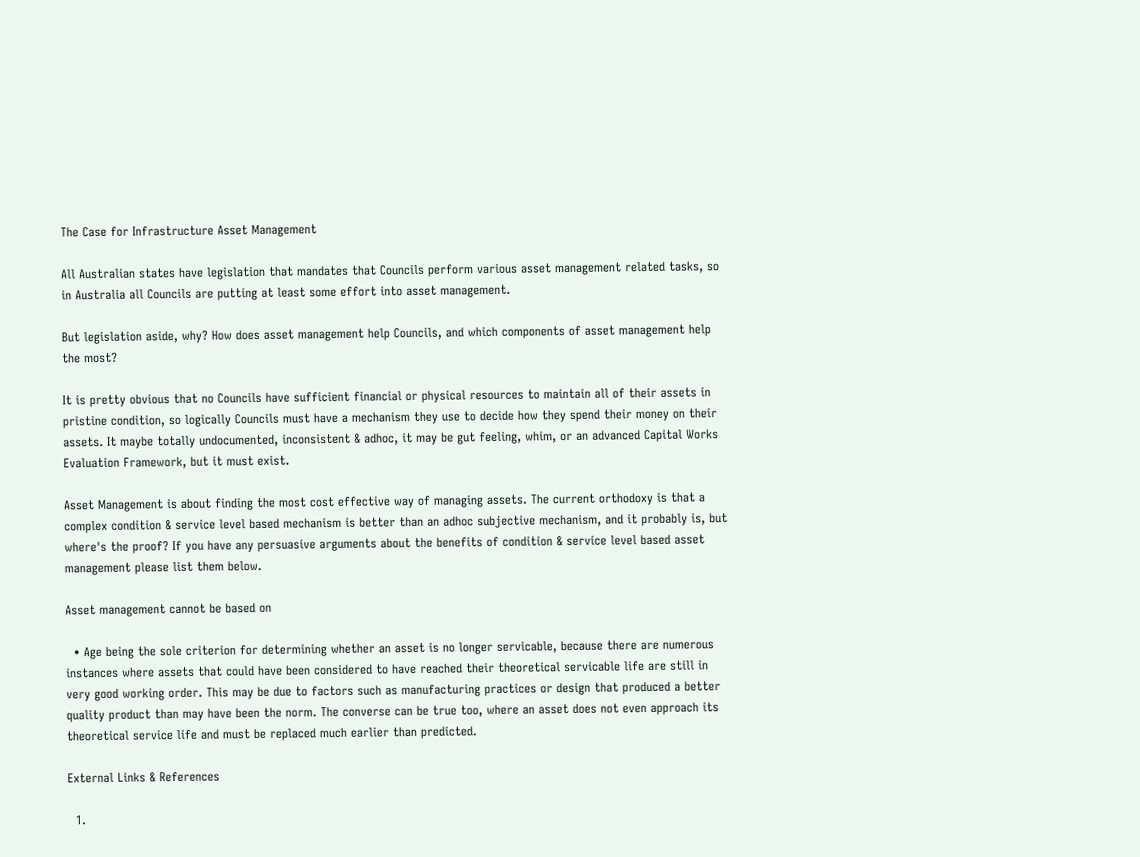The Case for Infrastructure Asset Management

All Australian states have legislation that mandates that Councils perform various asset management related tasks, so in Australia all Councils are putting at least some effort into asset management.

But legislation aside, why? How does asset management help Councils, and which components of asset management help the most?

It is pretty obvious that no Councils have sufficient financial or physical resources to maintain all of their assets in pristine condition, so logically Councils must have a mechanism they use to decide how they spend their money on their assets. It maybe totally undocumented, inconsistent & adhoc, it may be gut feeling, whim, or an advanced Capital Works Evaluation Framework, but it must exist.

Asset Management is about finding the most cost effective way of managing assets. The current orthodoxy is that a complex condition & service level based mechanism is better than an adhoc subjective mechanism, and it probably is, but where's the proof? If you have any persuasive arguments about the benefits of condition & service level based asset management please list them below.

Asset management cannot be based on

  • Age being the sole criterion for determining whether an asset is no longer servicable, because there are numerous instances where assets that could have been considered to have reached their theoretical servicable life are still in very good working order. This may be due to factors such as manufacturing practices or design that produced a better quality product than may have been the norm. The converse can be true too, where an asset does not even approach its theoretical service life and must be replaced much earlier than predicted.

External Links & References

  1.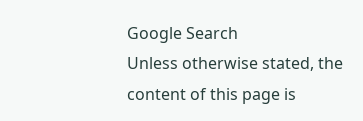Google Search
Unless otherwise stated, the content of this page is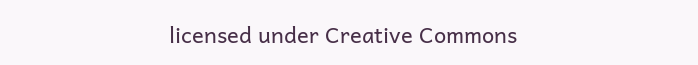licensed under Creative Commons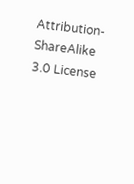Attribution-ShareAlike 3.0 License